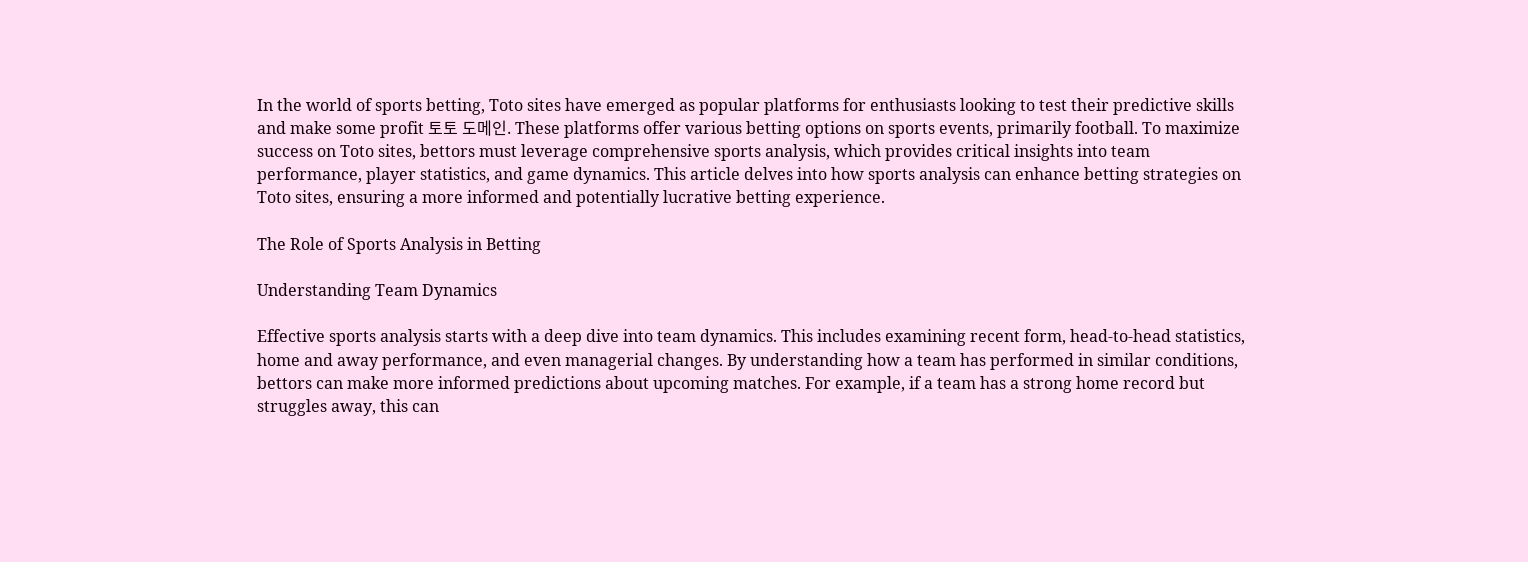In the world of sports betting, Toto sites have emerged as popular platforms for enthusiasts looking to test their predictive skills and make some profit 토토 도메인. These platforms offer various betting options on sports events, primarily football. To maximize success on Toto sites, bettors must leverage comprehensive sports analysis, which provides critical insights into team performance, player statistics, and game dynamics. This article delves into how sports analysis can enhance betting strategies on Toto sites, ensuring a more informed and potentially lucrative betting experience.

The Role of Sports Analysis in Betting

Understanding Team Dynamics

Effective sports analysis starts with a deep dive into team dynamics. This includes examining recent form, head-to-head statistics, home and away performance, and even managerial changes. By understanding how a team has performed in similar conditions, bettors can make more informed predictions about upcoming matches. For example, if a team has a strong home record but struggles away, this can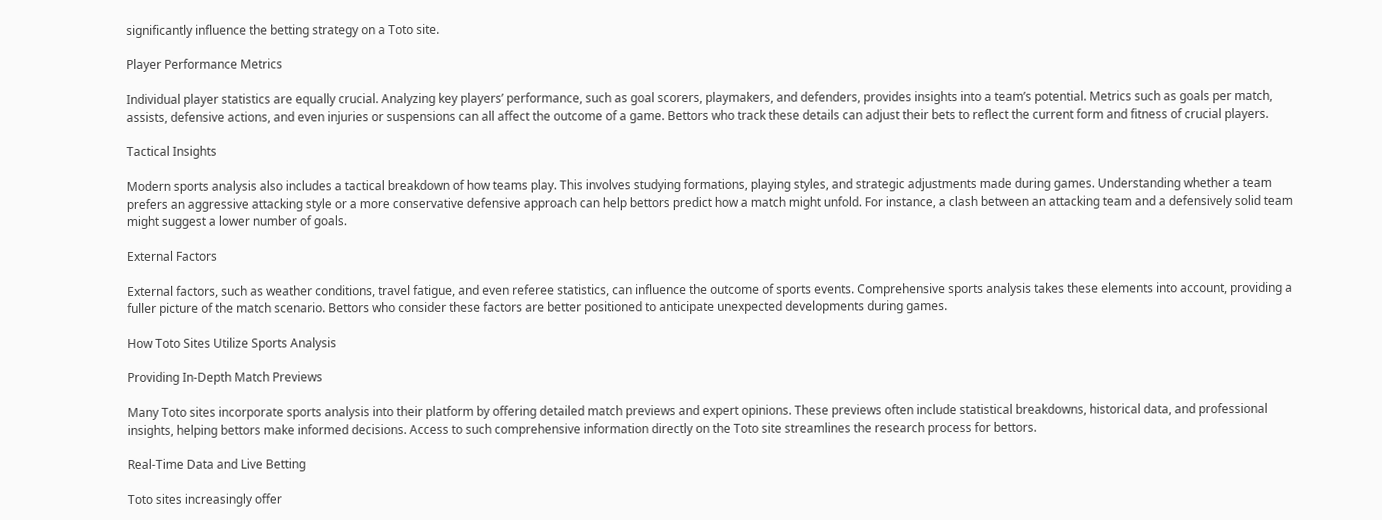significantly influence the betting strategy on a Toto site.

Player Performance Metrics

Individual player statistics are equally crucial. Analyzing key players’ performance, such as goal scorers, playmakers, and defenders, provides insights into a team’s potential. Metrics such as goals per match, assists, defensive actions, and even injuries or suspensions can all affect the outcome of a game. Bettors who track these details can adjust their bets to reflect the current form and fitness of crucial players.

Tactical Insights

Modern sports analysis also includes a tactical breakdown of how teams play. This involves studying formations, playing styles, and strategic adjustments made during games. Understanding whether a team prefers an aggressive attacking style or a more conservative defensive approach can help bettors predict how a match might unfold. For instance, a clash between an attacking team and a defensively solid team might suggest a lower number of goals.

External Factors

External factors, such as weather conditions, travel fatigue, and even referee statistics, can influence the outcome of sports events. Comprehensive sports analysis takes these elements into account, providing a fuller picture of the match scenario. Bettors who consider these factors are better positioned to anticipate unexpected developments during games.

How Toto Sites Utilize Sports Analysis

Providing In-Depth Match Previews

Many Toto sites incorporate sports analysis into their platform by offering detailed match previews and expert opinions. These previews often include statistical breakdowns, historical data, and professional insights, helping bettors make informed decisions. Access to such comprehensive information directly on the Toto site streamlines the research process for bettors.

Real-Time Data and Live Betting

Toto sites increasingly offer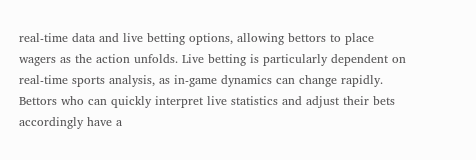real-time data and live betting options, allowing bettors to place wagers as the action unfolds. Live betting is particularly dependent on real-time sports analysis, as in-game dynamics can change rapidly. Bettors who can quickly interpret live statistics and adjust their bets accordingly have a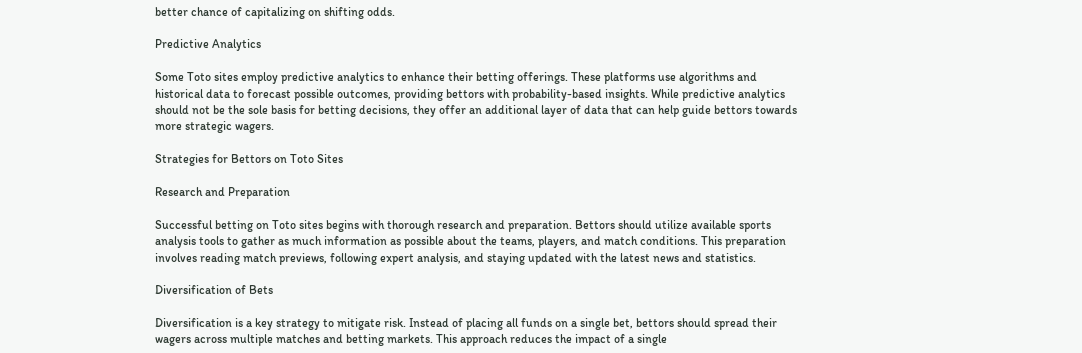better chance of capitalizing on shifting odds.

Predictive Analytics

Some Toto sites employ predictive analytics to enhance their betting offerings. These platforms use algorithms and historical data to forecast possible outcomes, providing bettors with probability-based insights. While predictive analytics should not be the sole basis for betting decisions, they offer an additional layer of data that can help guide bettors towards more strategic wagers.

Strategies for Bettors on Toto Sites

Research and Preparation

Successful betting on Toto sites begins with thorough research and preparation. Bettors should utilize available sports analysis tools to gather as much information as possible about the teams, players, and match conditions. This preparation involves reading match previews, following expert analysis, and staying updated with the latest news and statistics.

Diversification of Bets

Diversification is a key strategy to mitigate risk. Instead of placing all funds on a single bet, bettors should spread their wagers across multiple matches and betting markets. This approach reduces the impact of a single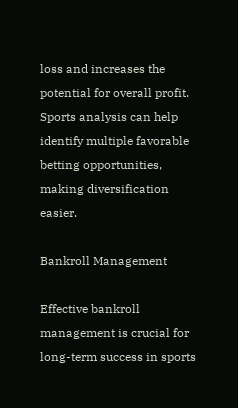loss and increases the potential for overall profit. Sports analysis can help identify multiple favorable betting opportunities, making diversification easier.

Bankroll Management

Effective bankroll management is crucial for long-term success in sports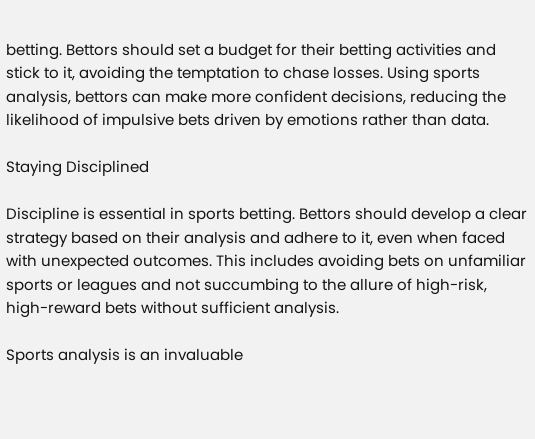betting. Bettors should set a budget for their betting activities and stick to it, avoiding the temptation to chase losses. Using sports analysis, bettors can make more confident decisions, reducing the likelihood of impulsive bets driven by emotions rather than data.

Staying Disciplined

Discipline is essential in sports betting. Bettors should develop a clear strategy based on their analysis and adhere to it, even when faced with unexpected outcomes. This includes avoiding bets on unfamiliar sports or leagues and not succumbing to the allure of high-risk, high-reward bets without sufficient analysis.

Sports analysis is an invaluable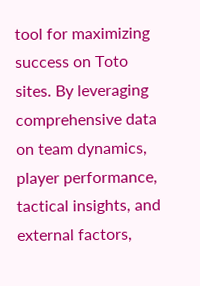tool for maximizing success on Toto sites. By leveraging comprehensive data on team dynamics, player performance, tactical insights, and external factors,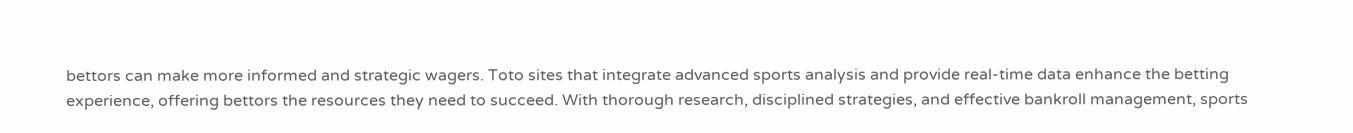bettors can make more informed and strategic wagers. Toto sites that integrate advanced sports analysis and provide real-time data enhance the betting experience, offering bettors the resources they need to succeed. With thorough research, disciplined strategies, and effective bankroll management, sports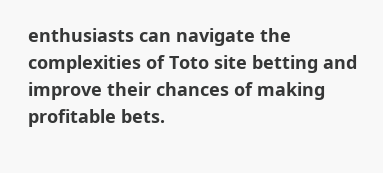enthusiasts can navigate the complexities of Toto site betting and improve their chances of making profitable bets.